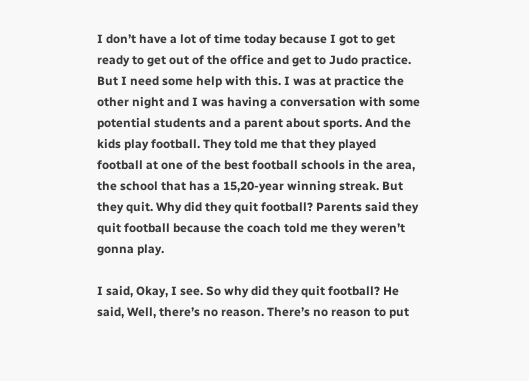I don’t have a lot of time today because I got to get ready to get out of the office and get to Judo practice. But I need some help with this. I was at practice the other night and I was having a conversation with some potential students and a parent about sports. And the kids play football. They told me that they played football at one of the best football schools in the area, the school that has a 15,20-year winning streak. But they quit. Why did they quit football? Parents said they quit football because the coach told me they weren’t gonna play.

I said, Okay, I see. So why did they quit football? He said, Well, there’s no reason. There’s no reason to put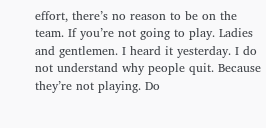effort, there’s no reason to be on the team. If you’re not going to play. Ladies and gentlemen. I heard it yesterday. I do not understand why people quit. Because they’re not playing. Do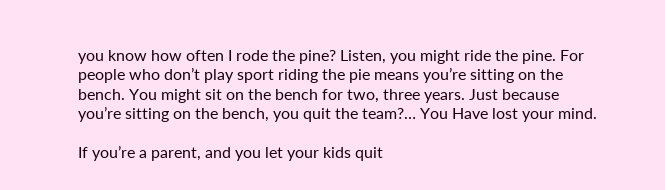you know how often I rode the pine? Listen, you might ride the pine. For people who don’t play sport riding the pie means you’re sitting on the bench. You might sit on the bench for two, three years. Just because you’re sitting on the bench, you quit the team?… You Have lost your mind.

If you’re a parent, and you let your kids quit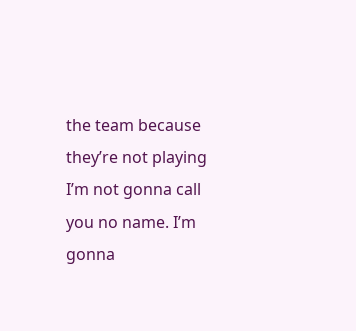the team because they’re not playing I’m not gonna call you no name. I’m gonna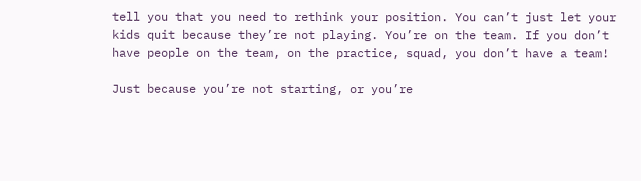tell you that you need to rethink your position. You can’t just let your kids quit because they’re not playing. You’re on the team. If you don’t have people on the team, on the practice, squad, you don’t have a team!

Just because you’re not starting, or you’re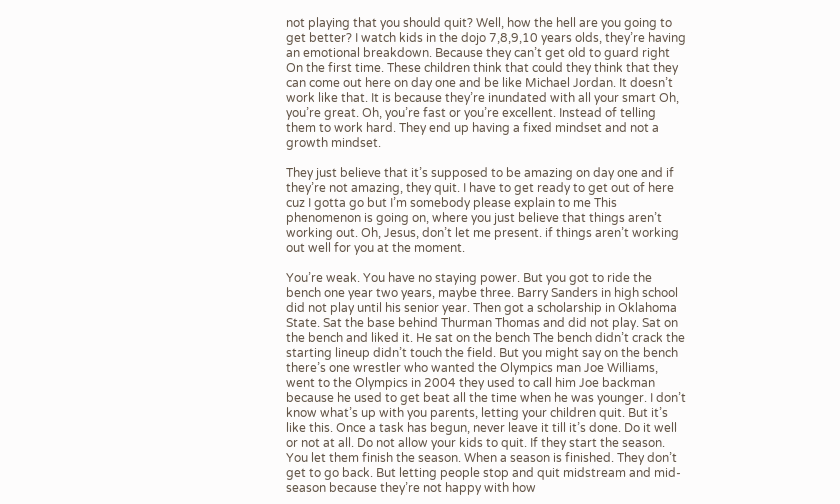not playing that you should quit? Well, how the hell are you going to get better? I watch kids in the dojo 7,8,9,10 years olds, they’re having an emotional breakdown. Because they can’t get old to guard right On the first time. These children think that could they think that they can come out here on day one and be like Michael Jordan. It doesn’t work like that. It is because they’re inundated with all your smart Oh, you’re great. Oh, you’re fast or you’re excellent. Instead of telling them to work hard. They end up having a fixed mindset and not a growth mindset.

They just believe that it’s supposed to be amazing on day one and if they’re not amazing, they quit. I have to get ready to get out of here cuz I gotta go but I’m somebody please explain to me This phenomenon is going on, where you just believe that things aren’t working out. Oh, Jesus, don’t let me present. if things aren’t working out well for you at the moment.

You’re weak. You have no staying power. But you got to ride the bench one year two years, maybe three. Barry Sanders in high school did not play until his senior year. Then got a scholarship in Oklahoma State. Sat the base behind Thurman Thomas and did not play. Sat on the bench and liked it. He sat on the bench The bench didn’t crack the starting lineup didn’t touch the field. But you might say on the bench there’s one wrestler who wanted the Olympics man Joe Williams, went to the Olympics in 2004 they used to call him Joe backman because he used to get beat all the time when he was younger. I don’t know what’s up with you parents, letting your children quit. But it’s like this. Once a task has begun, never leave it till it’s done. Do it well or not at all. Do not allow your kids to quit. If they start the season. You let them finish the season. When a season is finished. They don’t get to go back. But letting people stop and quit midstream and mid-season because they’re not happy with how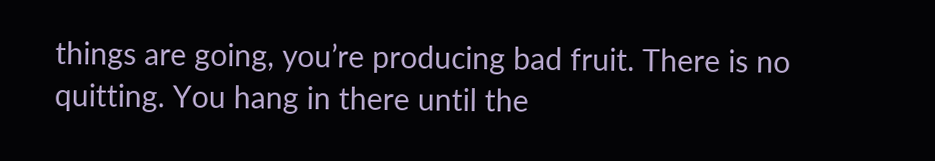things are going, you’re producing bad fruit. There is no quitting. You hang in there until the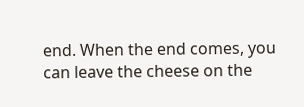end. When the end comes, you can leave the cheese on the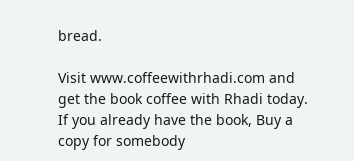bread.

Visit www.coffeewithrhadi.com and get the book coffee with Rhadi today. If you already have the book, Buy a copy for somebody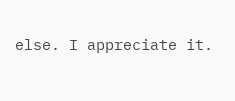else. I appreciate it.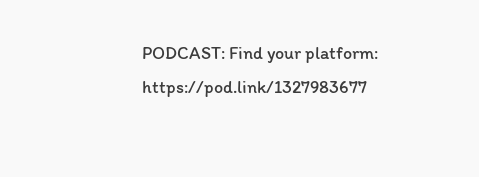PODCAST: Find your platform: https://pod.link/1327983677